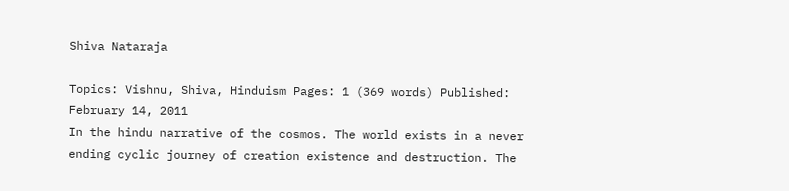Shiva Nataraja

Topics: Vishnu, Shiva, Hinduism Pages: 1 (369 words) Published: February 14, 2011
In the hindu narrative of the cosmos. The world exists in a never ending cyclic journey of creation existence and destruction. The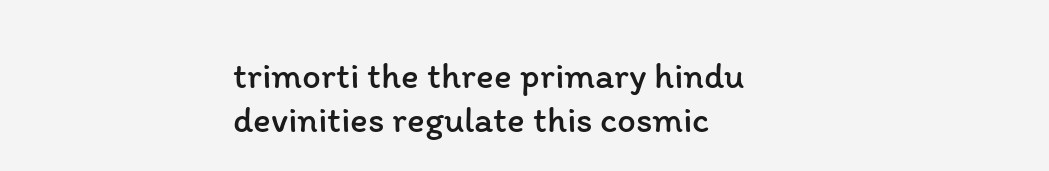trimorti the three primary hindu devinities regulate this cosmic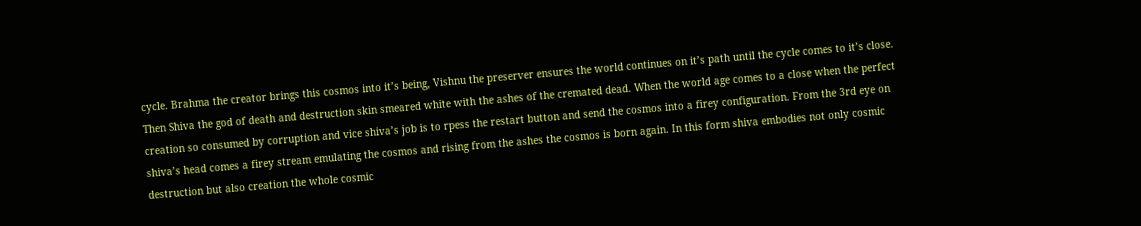cycle. Brahma the creator brings this cosmos into it’s being, Vishnu the preserver ensures the world continues on it’s path until the cycle comes to it’s close. Then Shiva the god of death and destruction skin smeared white with the ashes of the cremated dead. When the world age comes to a close when the perfect creation so consumed by corruption and vice shiva’s job is to rpess the restart button and send the cosmos into a firey configuration. From the 3rd eye on shiva’s head comes a firey stream emulating the cosmos and rising from the ashes the cosmos is born again. In this form shiva embodies not only cosmic destruction but also creation the whole cosmic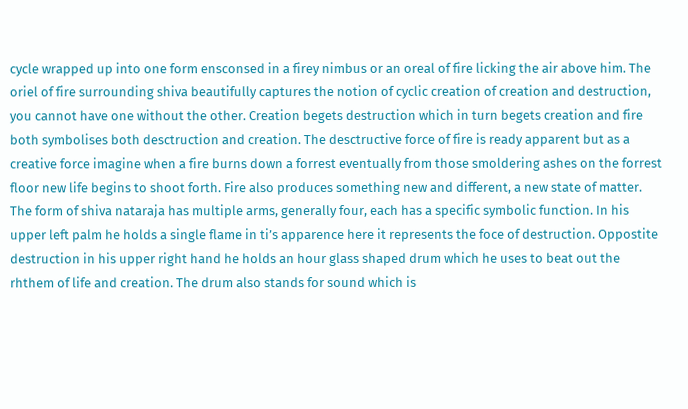cycle wrapped up into one form ensconsed in a firey nimbus or an oreal of fire licking the air above him. The oriel of fire surrounding shiva beautifully captures the notion of cyclic creation of creation and destruction, you cannot have one without the other. Creation begets destruction which in turn begets creation and fire both symbolises both desctruction and creation. The desctructive force of fire is ready apparent but as a creative force imagine when a fire burns down a forrest eventually from those smoldering ashes on the forrest floor new life begins to shoot forth. Fire also produces something new and different, a new state of matter. The form of shiva nataraja has multiple arms, generally four, each has a specific symbolic function. In his upper left palm he holds a single flame in ti’s apparence here it represents the foce of destruction. Oppostite destruction in his upper right hand he holds an hour glass shaped drum which he uses to beat out the rhthem of life and creation. The drum also stands for sound which is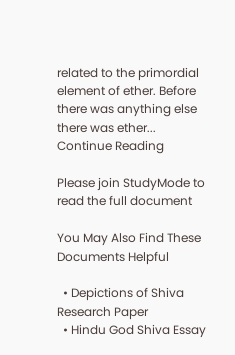related to the primordial element of ether. Before there was anything else there was ether...
Continue Reading

Please join StudyMode to read the full document

You May Also Find These Documents Helpful

  • Depictions of Shiva Research Paper
  • Hindu God Shiva Essay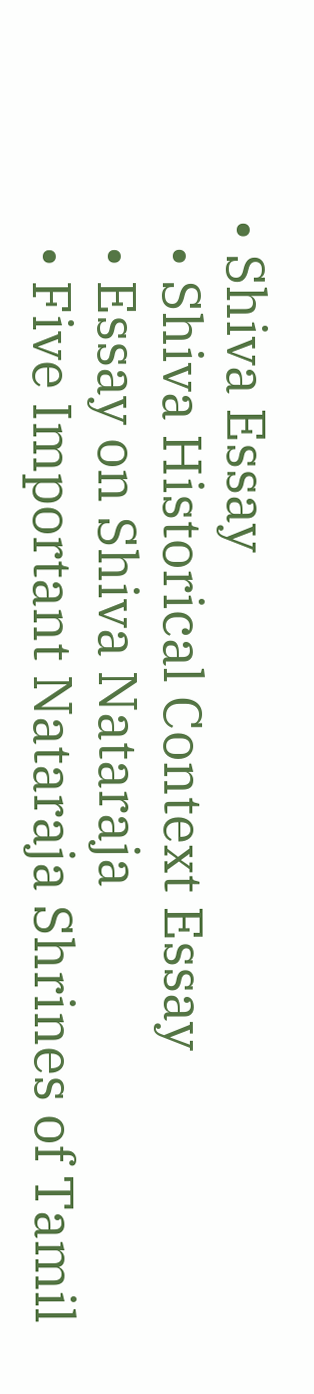• Shiva Essay
  • Shiva Historical Context Essay
  • Essay on Shiva Nataraja
  • Five Important Nataraja Shrines of Tamil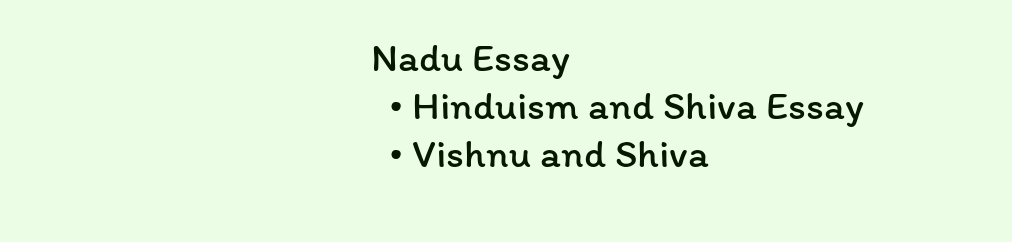Nadu Essay
  • Hinduism and Shiva Essay
  • Vishnu and Shiva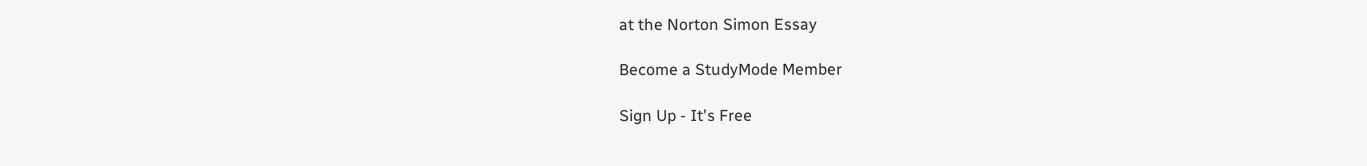at the Norton Simon Essay

Become a StudyMode Member

Sign Up - It's Free